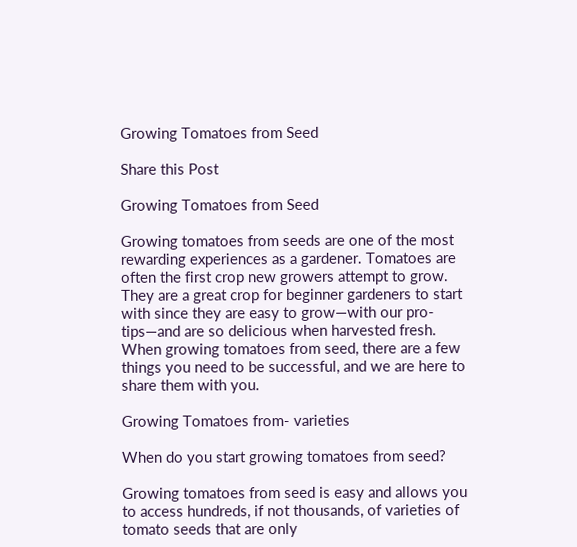Growing Tomatoes from Seed

Share this Post

Growing Tomatoes from Seed

Growing tomatoes from seeds are one of the most rewarding experiences as a gardener. Tomatoes are often the first crop new growers attempt to grow. They are a great crop for beginner gardeners to start with since they are easy to grow—with our pro-tips—and are so delicious when harvested fresh. When growing tomatoes from seed, there are a few things you need to be successful, and we are here to share them with you.

Growing Tomatoes from- varieties

When do you start growing tomatoes from seed?

Growing tomatoes from seed is easy and allows you to access hundreds, if not thousands, of varieties of tomato seeds that are only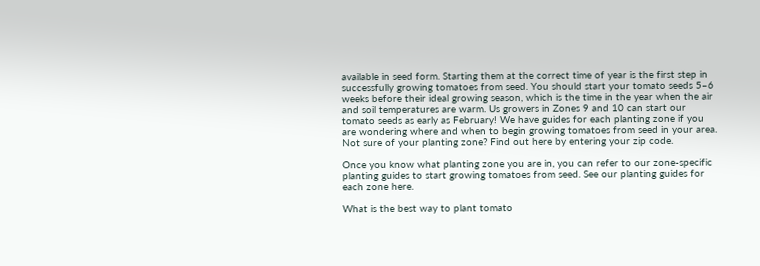available in seed form. Starting them at the correct time of year is the first step in successfully growing tomatoes from seed. You should start your tomato seeds 5–6 weeks before their ideal growing season, which is the time in the year when the air and soil temperatures are warm. Us growers in Zones 9 and 10 can start our tomato seeds as early as February! We have guides for each planting zone if you are wondering where and when to begin growing tomatoes from seed in your area. Not sure of your planting zone? Find out here by entering your zip code.

Once you know what planting zone you are in, you can refer to our zone-specific planting guides to start growing tomatoes from seed. See our planting guides for each zone here.

What is the best way to plant tomato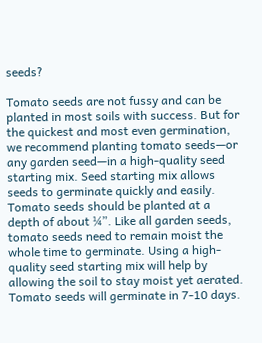seeds?

Tomato seeds are not fussy and can be planted in most soils with success. But for the quickest and most even germination, we recommend planting tomato seeds—or any garden seed—in a high-quality seed starting mix. Seed starting mix allows seeds to germinate quickly and easily. Tomato seeds should be planted at a depth of about ¼”. Like all garden seeds, tomato seeds need to remain moist the whole time to germinate. Using a high-quality seed starting mix will help by allowing the soil to stay moist yet aerated. Tomato seeds will germinate in 7-10 days.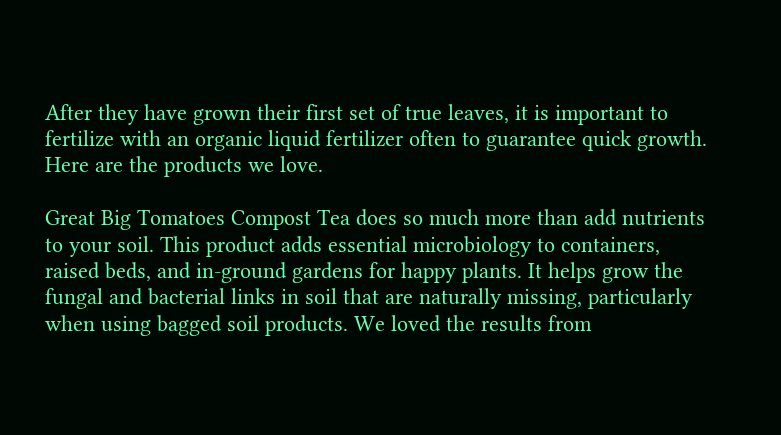After they have grown their first set of true leaves, it is important to fertilize with an organic liquid fertilizer often to guarantee quick growth. Here are the products we love.

Great Big Tomatoes Compost Tea does so much more than add nutrients to your soil. This product adds essential microbiology to containers, raised beds, and in-ground gardens for happy plants. It helps grow the fungal and bacterial links in soil that are naturally missing, particularly when using bagged soil products. We loved the results from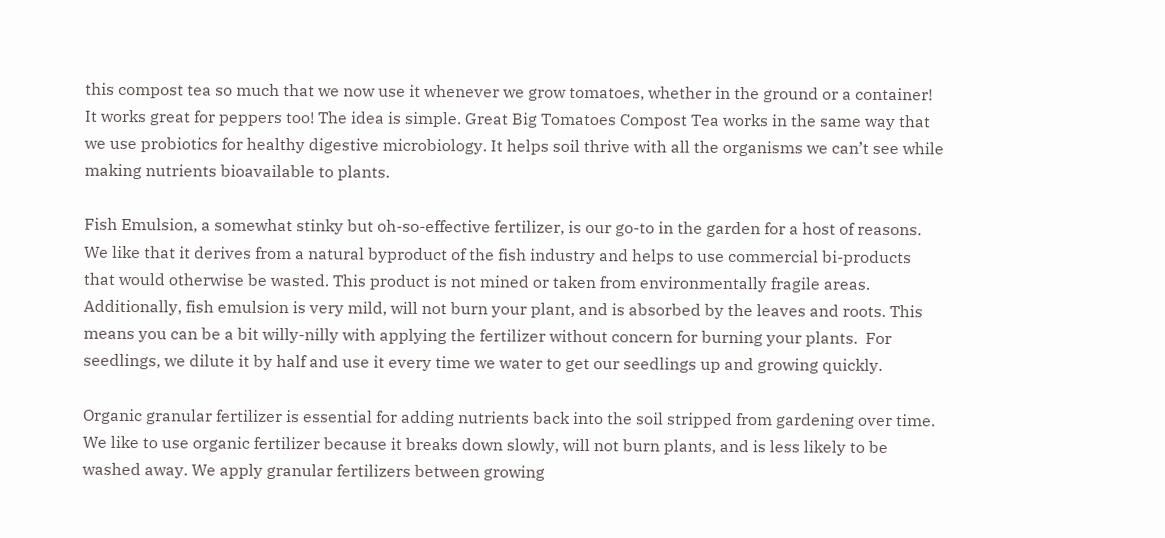this compost tea so much that we now use it whenever we grow tomatoes, whether in the ground or a container! It works great for peppers too! The idea is simple. Great Big Tomatoes Compost Tea works in the same way that we use probiotics for healthy digestive microbiology. It helps soil thrive with all the organisms we can’t see while making nutrients bioavailable to plants.

Fish Emulsion, a somewhat stinky but oh-so-effective fertilizer, is our go-to in the garden for a host of reasons. We like that it derives from a natural byproduct of the fish industry and helps to use commercial bi-products that would otherwise be wasted. This product is not mined or taken from environmentally fragile areas. Additionally, fish emulsion is very mild, will not burn your plant, and is absorbed by the leaves and roots. This means you can be a bit willy-nilly with applying the fertilizer without concern for burning your plants.  For seedlings, we dilute it by half and use it every time we water to get our seedlings up and growing quickly.

Organic granular fertilizer is essential for adding nutrients back into the soil stripped from gardening over time. We like to use organic fertilizer because it breaks down slowly, will not burn plants, and is less likely to be washed away. We apply granular fertilizers between growing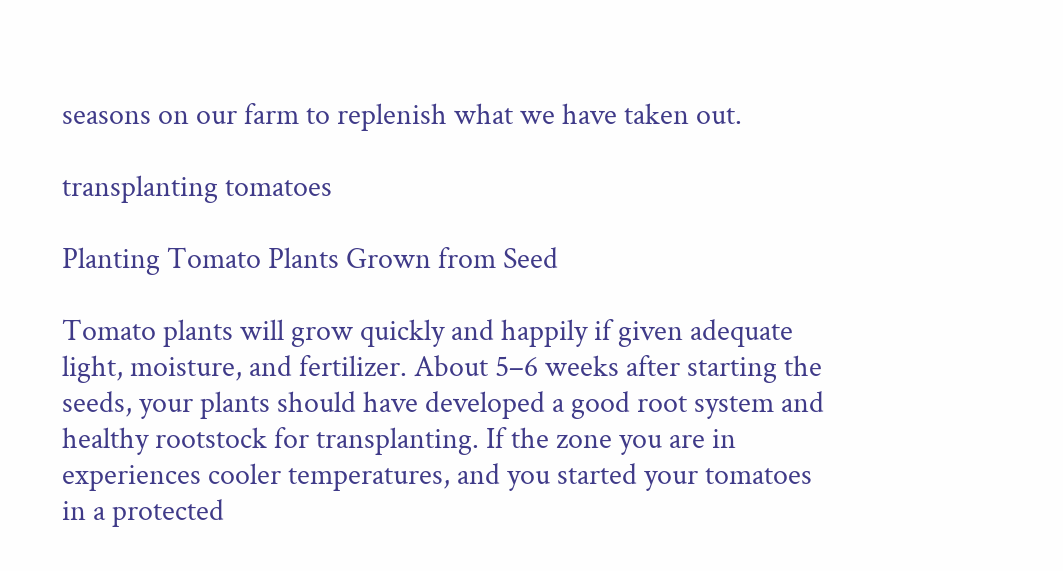seasons on our farm to replenish what we have taken out.

transplanting tomatoes

Planting Tomato Plants Grown from Seed

Tomato plants will grow quickly and happily if given adequate light, moisture, and fertilizer. About 5–6 weeks after starting the seeds, your plants should have developed a good root system and healthy rootstock for transplanting. If the zone you are in experiences cooler temperatures, and you started your tomatoes in a protected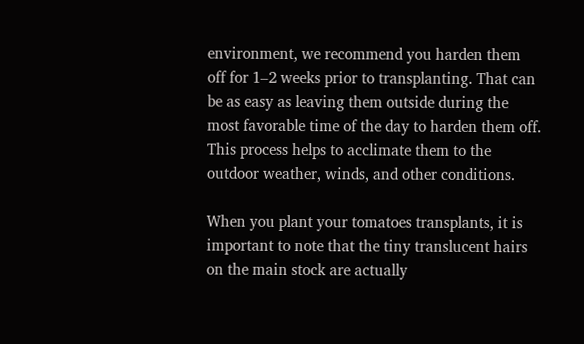environment, we recommend you harden them off for 1–2 weeks prior to transplanting. That can be as easy as leaving them outside during the most favorable time of the day to harden them off. This process helps to acclimate them to the outdoor weather, winds, and other conditions.

When you plant your tomatoes transplants, it is important to note that the tiny translucent hairs on the main stock are actually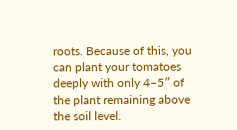roots. Because of this, you can plant your tomatoes deeply with only 4–5″ of the plant remaining above the soil level.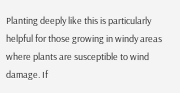Planting deeply like this is particularly helpful for those growing in windy areas where plants are susceptible to wind damage. If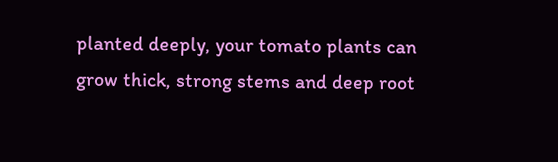planted deeply, your tomato plants can grow thick, strong stems and deep root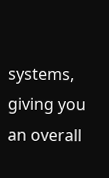systems, giving you an overall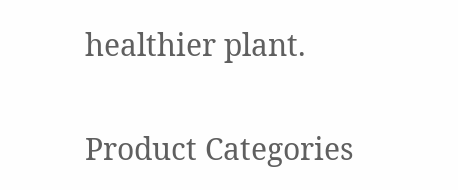healthier plant.

Product Categories